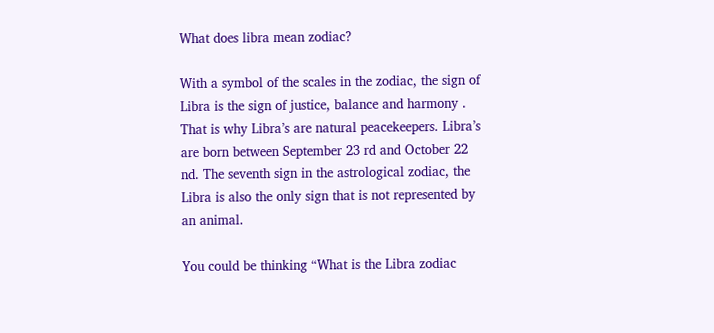What does libra mean zodiac?

With a symbol of the scales in the zodiac, the sign of Libra is the sign of justice, balance and harmony . That is why Libra’s are natural peacekeepers. Libra’s are born between September 23 rd and October 22 nd. The seventh sign in the astrological zodiac, the Libra is also the only sign that is not represented by an animal.

You could be thinking “What is the Libra zodiac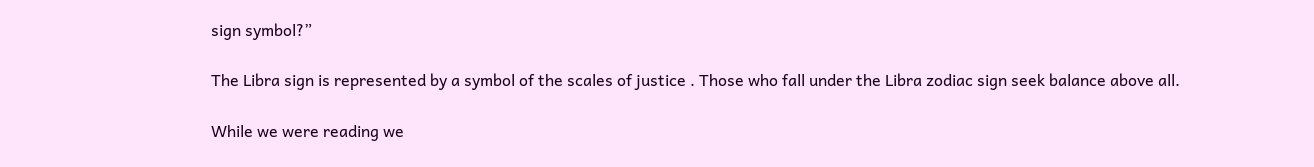sign symbol?”

The Libra sign is represented by a symbol of the scales of justice . Those who fall under the Libra zodiac sign seek balance above all.

While we were reading we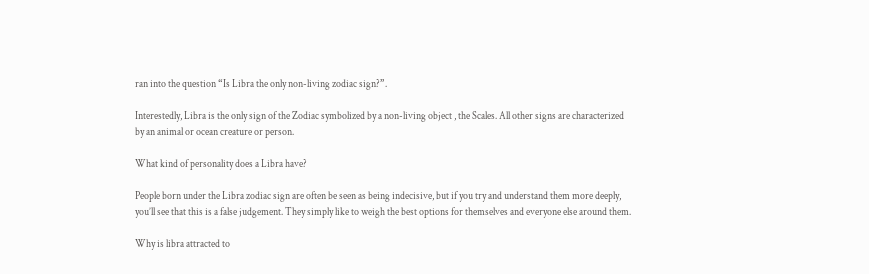ran into the question “Is Libra the only non-living zodiac sign?”.

Interestedly, Libra is the only sign of the Zodiac symbolized by a non-living object , the Scales. All other signs are characterized by an animal or ocean creature or person.

What kind of personality does a Libra have?

People born under the Libra zodiac sign are often be seen as being indecisive, but if you try and understand them more deeply, you’ll see that this is a false judgement. They simply like to weigh the best options for themselves and everyone else around them.

Why is libra attracted to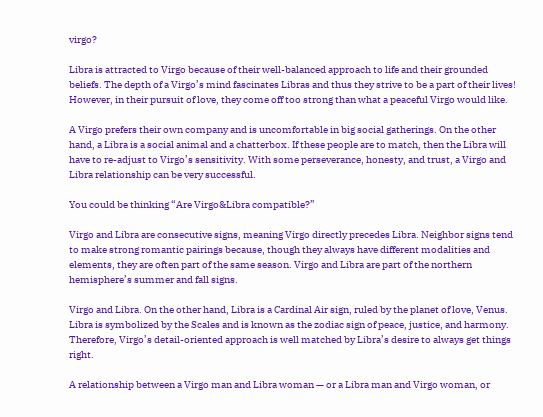virgo?

Libra is attracted to Virgo because of their well-balanced approach to life and their grounded beliefs. The depth of a Virgo’s mind fascinates Libras and thus they strive to be a part of their lives! However, in their pursuit of love, they come off too strong than what a peaceful Virgo would like.

A Virgo prefers their own company and is uncomfortable in big social gatherings. On the other hand, a Libra is a social animal and a chatterbox. If these people are to match, then the Libra will have to re-adjust to Virgo’s sensitivity. With some perseverance, honesty, and trust, a Virgo and Libra relationship can be very successful.

You could be thinking “Are Virgo&Libra compatible?”

Virgo and Libra are consecutive signs, meaning Virgo directly precedes Libra. Neighbor signs tend to make strong romantic pairings because, though they always have different modalities and elements, they are often part of the same season. Virgo and Libra are part of the northern hemisphere’s summer and fall signs.

Virgo and Libra. On the other hand, Libra is a Cardinal Air sign, ruled by the planet of love, Venus. Libra is symbolized by the Scales and is known as the zodiac sign of peace, justice, and harmony. Therefore, Virgo’s detail-oriented approach is well matched by Libra’s desire to always get things right.

A relationship between a Virgo man and Libra woman — or a Libra man and Virgo woman, or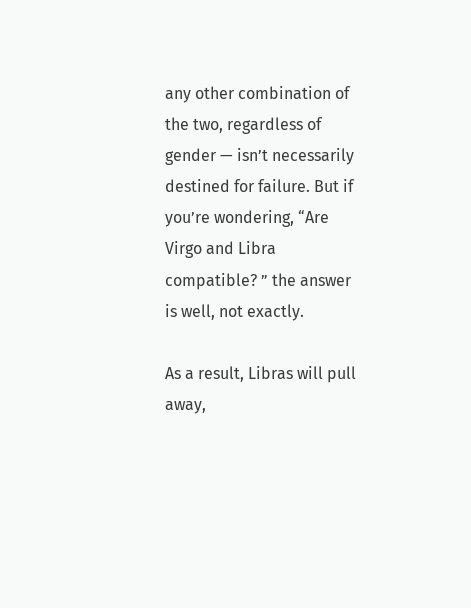any other combination of the two, regardless of gender — isn’t necessarily destined for failure. But if you’re wondering, “Are Virgo and Libra compatible? ” the answer is well, not exactly.

As a result, Libras will pull away,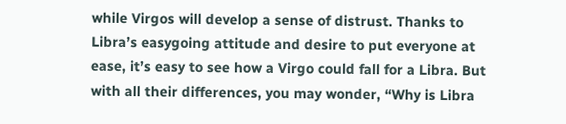while Virgos will develop a sense of distrust. Thanks to Libra’s easygoing attitude and desire to put everyone at ease, it’s easy to see how a Virgo could fall for a Libra. But with all their differences, you may wonder, “Why is Libra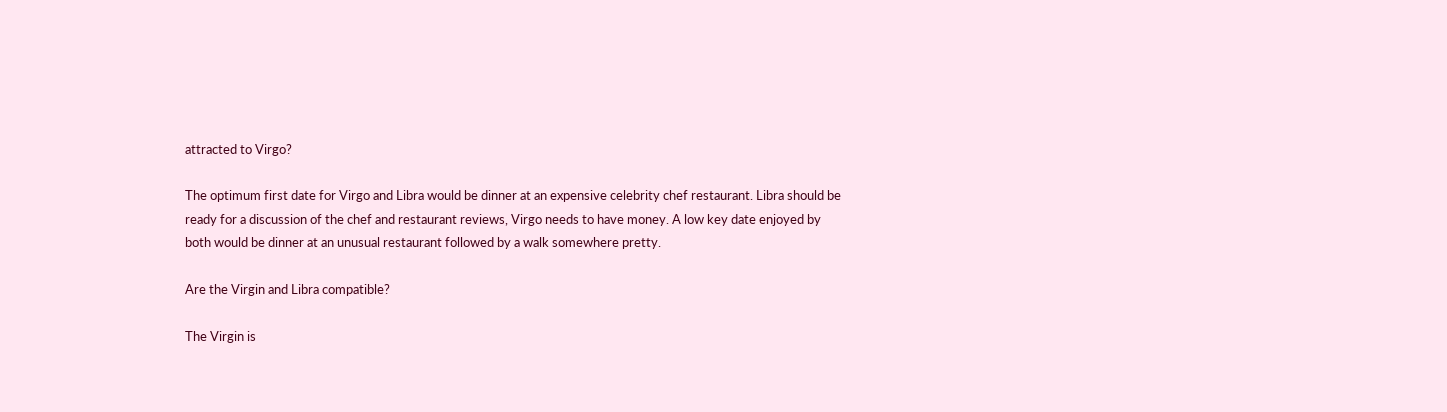attracted to Virgo?

The optimum first date for Virgo and Libra would be dinner at an expensive celebrity chef restaurant. Libra should be ready for a discussion of the chef and restaurant reviews, Virgo needs to have money. A low key date enjoyed by both would be dinner at an unusual restaurant followed by a walk somewhere pretty.

Are the Virgin and Libra compatible?

The Virgin is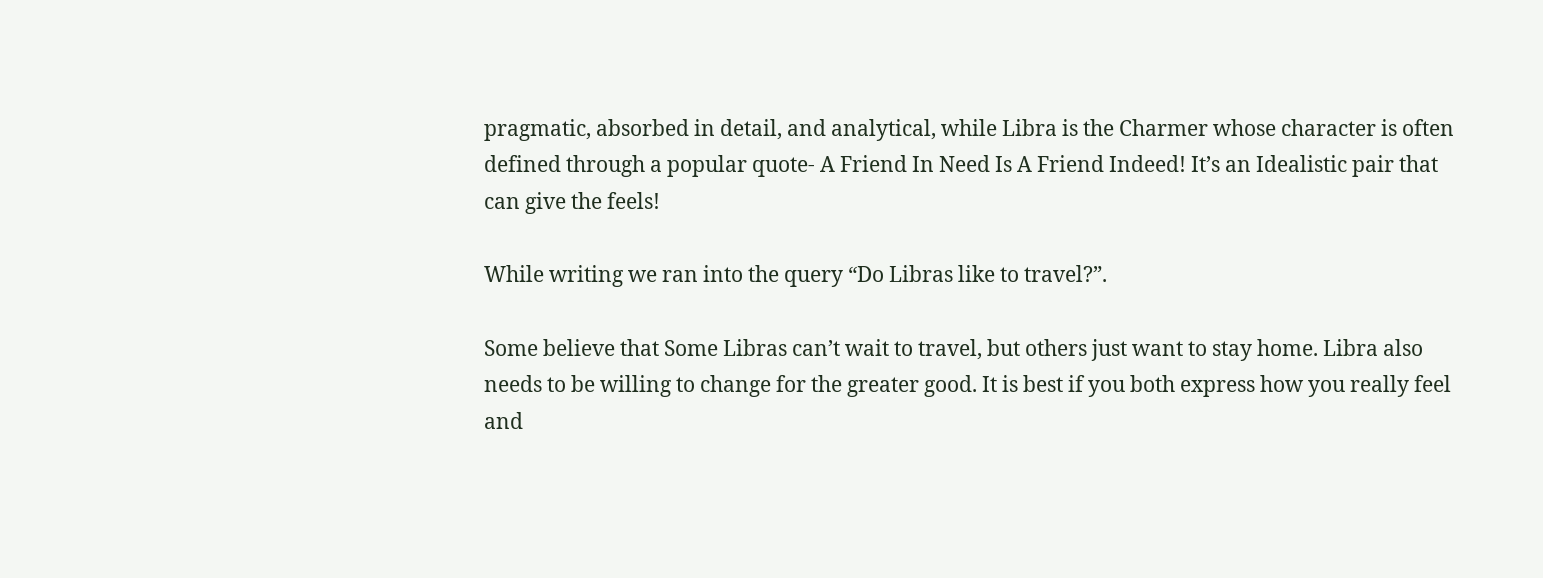pragmatic, absorbed in detail, and analytical, while Libra is the Charmer whose character is often defined through a popular quote- A Friend In Need Is A Friend Indeed! It’s an Idealistic pair that can give the feels!

While writing we ran into the query “Do Libras like to travel?”.

Some believe that Some Libras can’t wait to travel, but others just want to stay home. Libra also needs to be willing to change for the greater good. It is best if you both express how you really feel and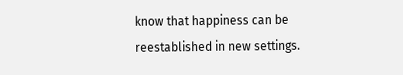know that happiness can be reestablished in new settings.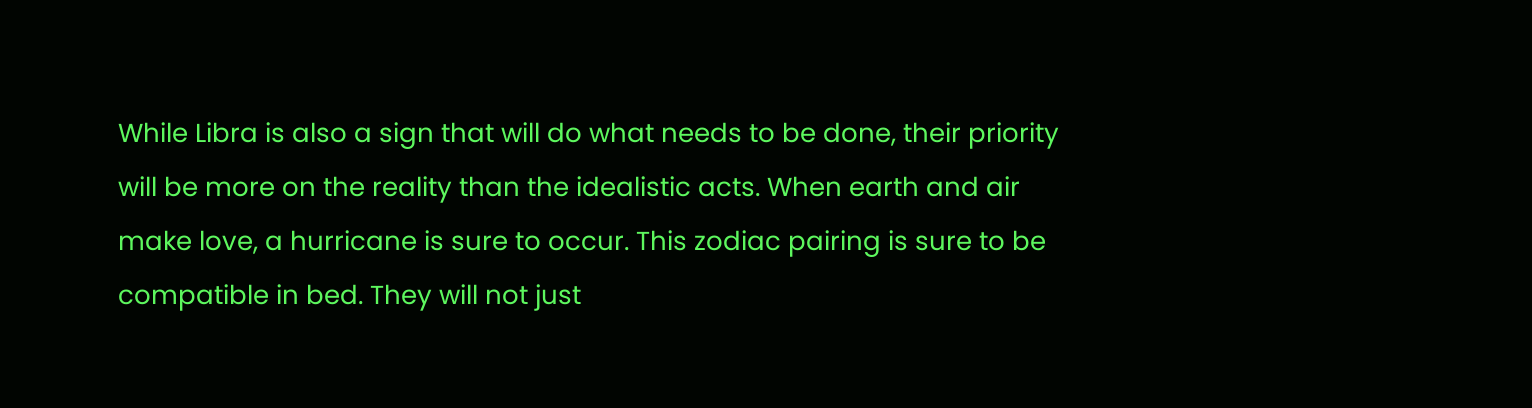While Libra is also a sign that will do what needs to be done, their priority will be more on the reality than the idealistic acts. When earth and air make love, a hurricane is sure to occur. This zodiac pairing is sure to be compatible in bed. They will not just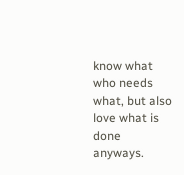know what who needs what, but also love what is done anyways.